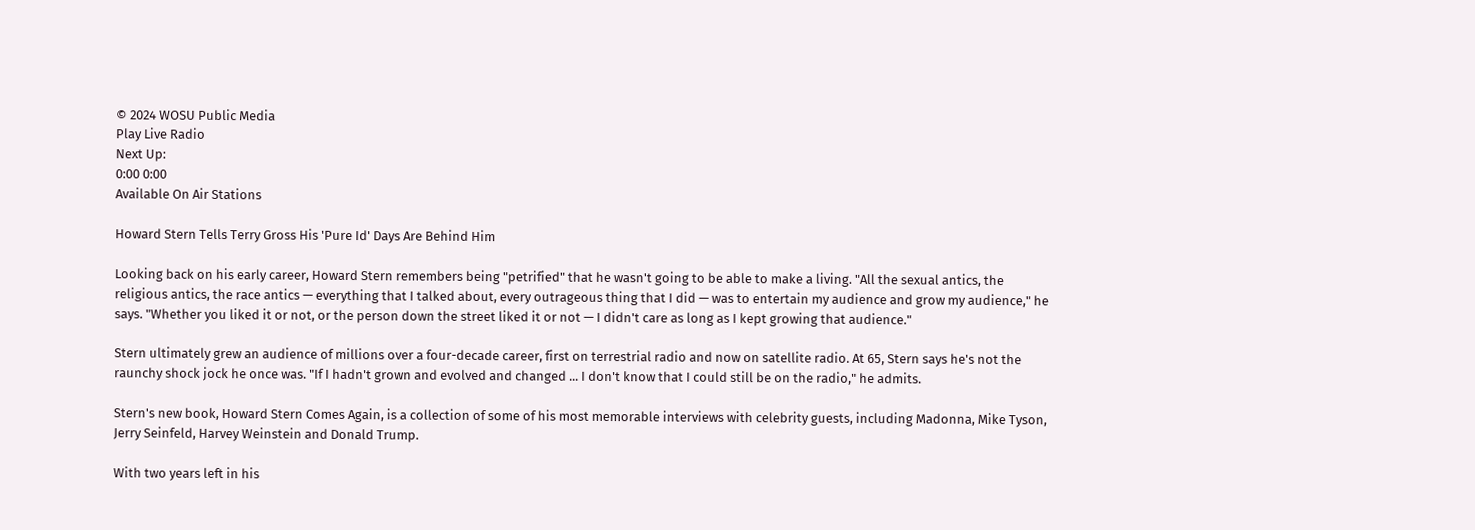© 2024 WOSU Public Media
Play Live Radio
Next Up:
0:00 0:00
Available On Air Stations

Howard Stern Tells Terry Gross His 'Pure Id' Days Are Behind Him

Looking back on his early career, Howard Stern remembers being "petrified" that he wasn't going to be able to make a living. "All the sexual antics, the religious antics, the race antics — everything that I talked about, every outrageous thing that I did — was to entertain my audience and grow my audience," he says. "Whether you liked it or not, or the person down the street liked it or not — I didn't care as long as I kept growing that audience."

Stern ultimately grew an audience of millions over a four-decade career, first on terrestrial radio and now on satellite radio. At 65, Stern says he's not the raunchy shock jock he once was. "If I hadn't grown and evolved and changed ... I don't know that I could still be on the radio," he admits.

Stern's new book, Howard Stern Comes Again, is a collection of some of his most memorable interviews with celebrity guests, including Madonna, Mike Tyson, Jerry Seinfeld, Harvey Weinstein and Donald Trump.

With two years left in his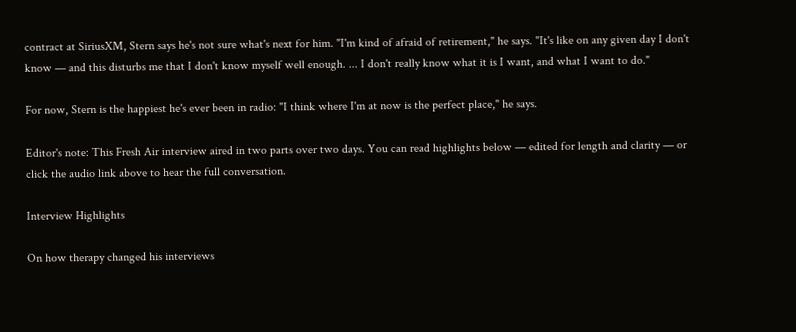contract at SiriusXM, Stern says he's not sure what's next for him. "I'm kind of afraid of retirement," he says. "It's like on any given day I don't know — and this disturbs me that I don't know myself well enough. ... I don't really know what it is I want, and what I want to do."

For now, Stern is the happiest he's ever been in radio: "I think where I'm at now is the perfect place," he says.

Editor's note: This Fresh Air interview aired in two parts over two days. You can read highlights below — edited for length and clarity — or click the audio link above to hear the full conversation.

Interview Highlights

On how therapy changed his interviews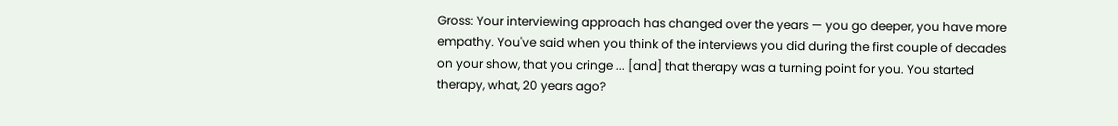Gross: Your interviewing approach has changed over the years — you go deeper, you have more empathy. You've said when you think of the interviews you did during the first couple of decades on your show, that you cringe ... [and] that therapy was a turning point for you. You started therapy, what, 20 years ago?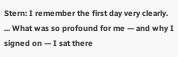Stern: I remember the first day very clearly. ... What was so profound for me — and why I signed on — I sat there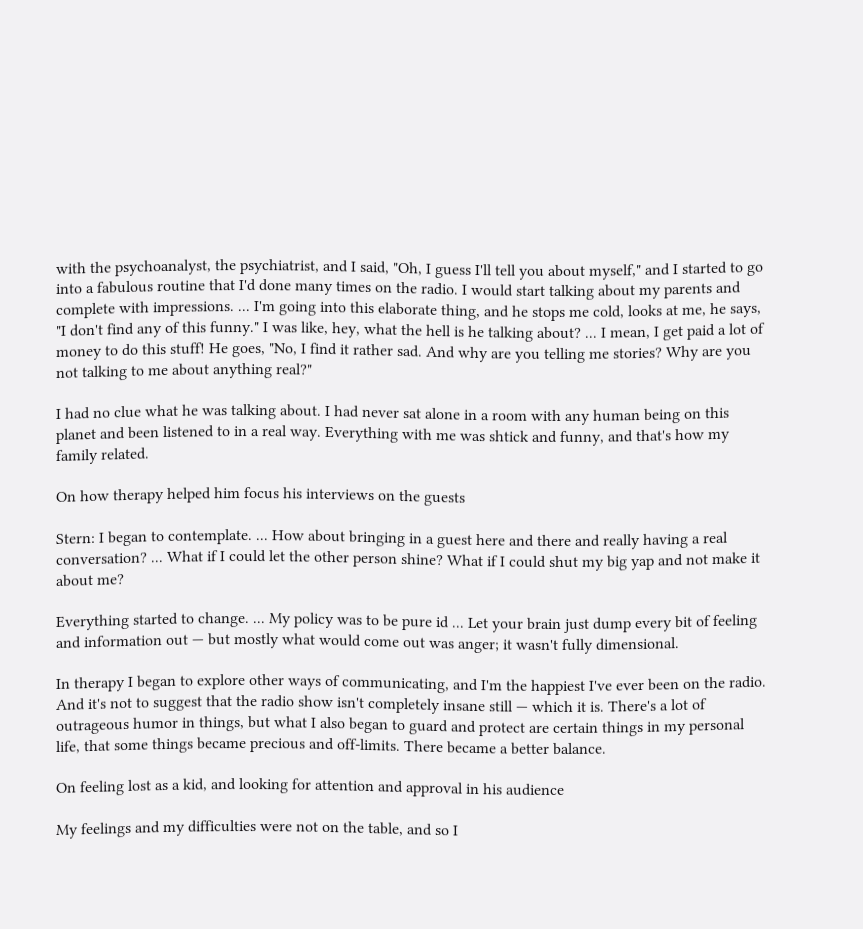with the psychoanalyst, the psychiatrist, and I said, "Oh, I guess I'll tell you about myself," and I started to go into a fabulous routine that I'd done many times on the radio. I would start talking about my parents and complete with impressions. ... I'm going into this elaborate thing, and he stops me cold, looks at me, he says, "I don't find any of this funny." I was like, hey, what the hell is he talking about? ... I mean, I get paid a lot of money to do this stuff! He goes, "No, I find it rather sad. And why are you telling me stories? Why are you not talking to me about anything real?"

I had no clue what he was talking about. I had never sat alone in a room with any human being on this planet and been listened to in a real way. Everything with me was shtick and funny, and that's how my family related.

On how therapy helped him focus his interviews on the guests

Stern: I began to contemplate. ... How about bringing in a guest here and there and really having a real conversation? ... What if I could let the other person shine? What if I could shut my big yap and not make it about me?

Everything started to change. ... My policy was to be pure id ... Let your brain just dump every bit of feeling and information out — but mostly what would come out was anger; it wasn't fully dimensional.

In therapy I began to explore other ways of communicating, and I'm the happiest I've ever been on the radio. And it's not to suggest that the radio show isn't completely insane still — which it is. There's a lot of outrageous humor in things, but what I also began to guard and protect are certain things in my personal life, that some things became precious and off-limits. There became a better balance.

On feeling lost as a kid, and looking for attention and approval in his audience

My feelings and my difficulties were not on the table, and so I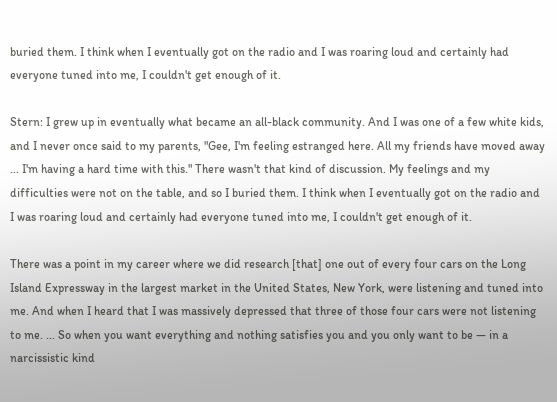buried them. I think when I eventually got on the radio and I was roaring loud and certainly had everyone tuned into me, I couldn't get enough of it.

Stern: I grew up in eventually what became an all-black community. And I was one of a few white kids, and I never once said to my parents, "Gee, I'm feeling estranged here. All my friends have moved away ... I'm having a hard time with this." There wasn't that kind of discussion. My feelings and my difficulties were not on the table, and so I buried them. I think when I eventually got on the radio and I was roaring loud and certainly had everyone tuned into me, I couldn't get enough of it.

There was a point in my career where we did research [that] one out of every four cars on the Long Island Expressway in the largest market in the United States, New York, were listening and tuned into me. And when I heard that I was massively depressed that three of those four cars were not listening to me. ... So when you want everything and nothing satisfies you and you only want to be — in a narcissistic kind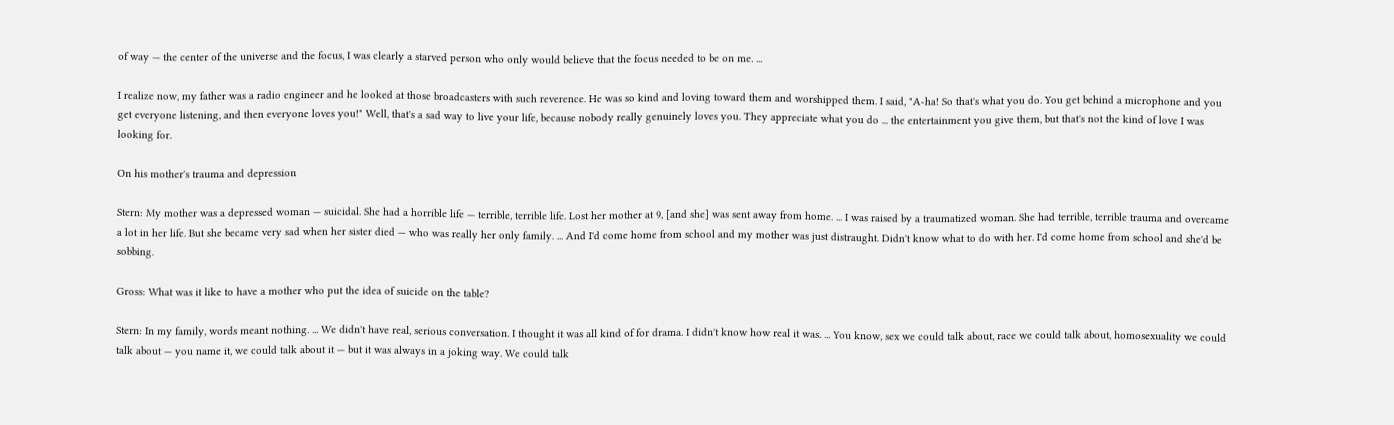of way — the center of the universe and the focus, I was clearly a starved person who only would believe that the focus needed to be on me. ...

I realize now, my father was a radio engineer and he looked at those broadcasters with such reverence. He was so kind and loving toward them and worshipped them. I said, "A-ha! So that's what you do. You get behind a microphone and you get everyone listening, and then everyone loves you!" Well, that's a sad way to live your life, because nobody really genuinely loves you. They appreciate what you do ... the entertainment you give them, but that's not the kind of love I was looking for.

On his mother's trauma and depression

Stern: My mother was a depressed woman — suicidal. She had a horrible life — terrible, terrible life. Lost her mother at 9, [and she] was sent away from home. ... I was raised by a traumatized woman. She had terrible, terrible trauma and overcame a lot in her life. But she became very sad when her sister died — who was really her only family. ... And I'd come home from school and my mother was just distraught. Didn't know what to do with her. I'd come home from school and she'd be sobbing.

Gross: What was it like to have a mother who put the idea of suicide on the table?

Stern: In my family, words meant nothing. ... We didn't have real, serious conversation. I thought it was all kind of for drama. I didn't know how real it was. ... You know, sex we could talk about, race we could talk about, homosexuality we could talk about — you name it, we could talk about it — but it was always in a joking way. We could talk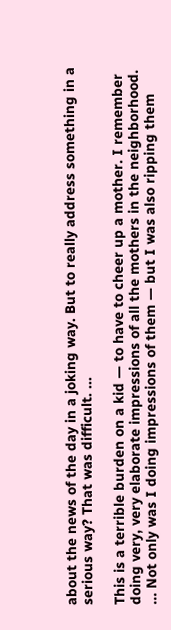about the news of the day in a joking way. But to really address something in a serious way? That was difficult. ...

This is a terrible burden on a kid — to have to cheer up a mother. I remember doing very, very elaborate impressions of all the mothers in the neighborhood. ... Not only was I doing impressions of them — but I was also ripping them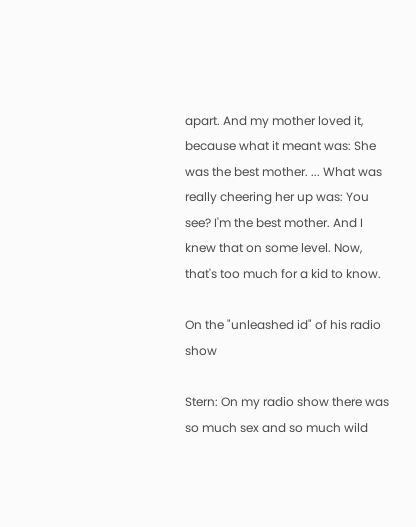apart. And my mother loved it, because what it meant was: She was the best mother. ... What was really cheering her up was: You see? I'm the best mother. And I knew that on some level. Now, that's too much for a kid to know.

On the "unleashed id" of his radio show

Stern: On my radio show there was so much sex and so much wild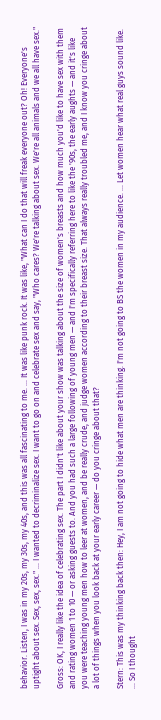behavior. Listen, I was in my 20s, my 30s, my 40s, and this was all fascinating to me. ... It was like punk rock. It was like, "What can I do that will freak everyone out? Oh! Everyone's uptight about sex. Sex, sex, sex." ... I wanted to decriminalize sex. I want to go on and celebrate sex and say, "Who cares? We're talking about sex. We're all animals and we all have sex."

Gross: OK, I really like the idea of celebrating sex. The part I didn't like about your show was talking about the size of women's breasts and how much you'd like to have sex with them and rating women 1 to 10 — or asking guests to. And you had such a large following of young men — and I'm specifically referring here to like the '90s, the early aughts — and it's like you were teaching young men how to leer at women, and be really crude, and judge women according to their breast size. That always really troubled me, and I know you cringe about a lot of things when you look back at your early career — do you cringe about that?

Stern: This was my thinking back then: Hey, I am not going to hide what men are thinking. I'm not going to BS the women in my audience. ... Let women hear what real guys sound like. ... So I thought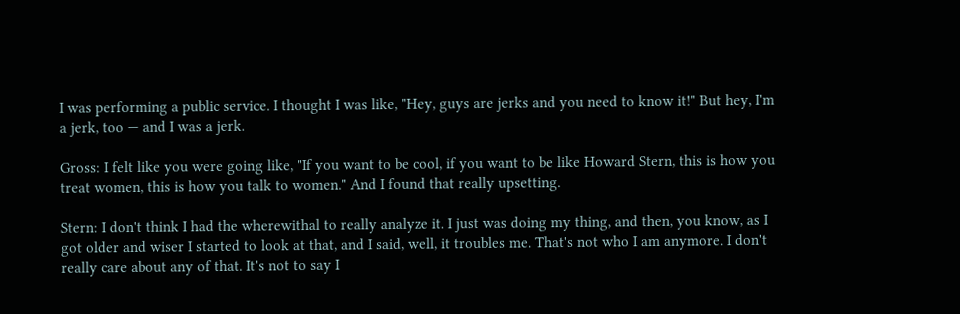I was performing a public service. I thought I was like, "Hey, guys are jerks and you need to know it!" But hey, I'm a jerk, too — and I was a jerk.

Gross: I felt like you were going like, "If you want to be cool, if you want to be like Howard Stern, this is how you treat women, this is how you talk to women." And I found that really upsetting.

Stern: I don't think I had the wherewithal to really analyze it. I just was doing my thing, and then, you know, as I got older and wiser I started to look at that, and I said, well, it troubles me. That's not who I am anymore. I don't really care about any of that. It's not to say I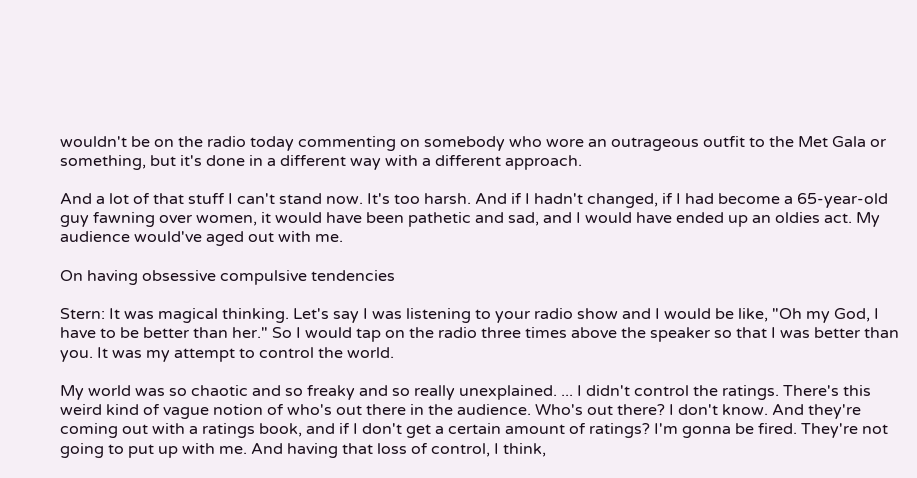wouldn't be on the radio today commenting on somebody who wore an outrageous outfit to the Met Gala or something, but it's done in a different way with a different approach.

And a lot of that stuff I can't stand now. It's too harsh. And if I hadn't changed, if I had become a 65-year-old guy fawning over women, it would have been pathetic and sad, and I would have ended up an oldies act. My audience would've aged out with me.

On having obsessive compulsive tendencies

Stern: It was magical thinking. Let's say I was listening to your radio show and I would be like, "Oh my God, I have to be better than her." So I would tap on the radio three times above the speaker so that I was better than you. It was my attempt to control the world.

My world was so chaotic and so freaky and so really unexplained. ... I didn't control the ratings. There's this weird kind of vague notion of who's out there in the audience. Who's out there? I don't know. And they're coming out with a ratings book, and if I don't get a certain amount of ratings? I'm gonna be fired. They're not going to put up with me. And having that loss of control, I think,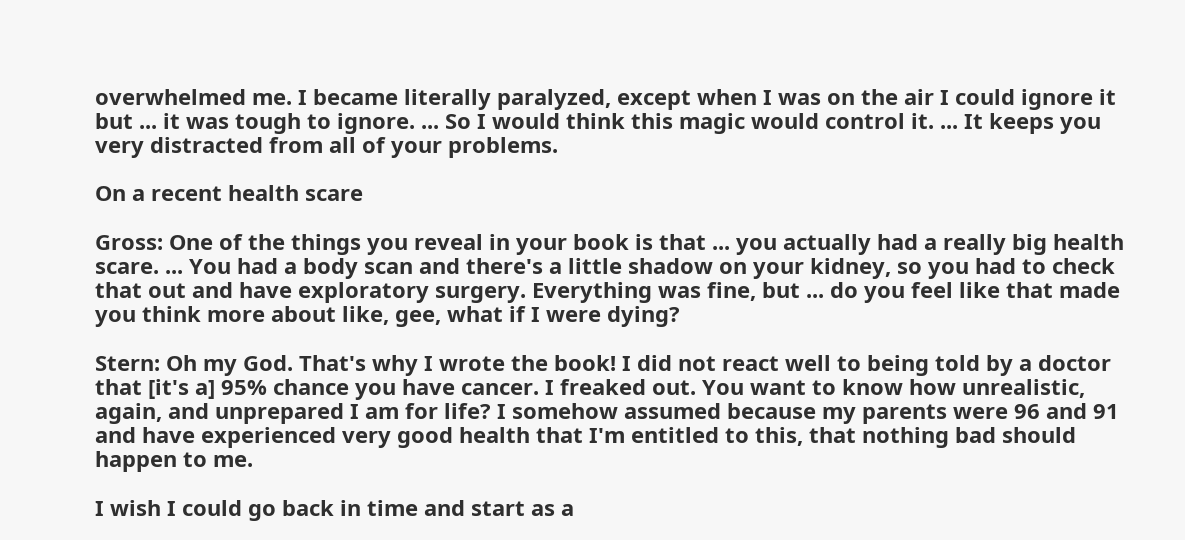overwhelmed me. I became literally paralyzed, except when I was on the air I could ignore it but ... it was tough to ignore. ... So I would think this magic would control it. ... It keeps you very distracted from all of your problems.

On a recent health scare

Gross: One of the things you reveal in your book is that ... you actually had a really big health scare. ... You had a body scan and there's a little shadow on your kidney, so you had to check that out and have exploratory surgery. Everything was fine, but ... do you feel like that made you think more about like, gee, what if I were dying?

Stern: Oh my God. That's why I wrote the book! I did not react well to being told by a doctor that [it's a] 95% chance you have cancer. I freaked out. You want to know how unrealistic, again, and unprepared I am for life? I somehow assumed because my parents were 96 and 91 and have experienced very good health that I'm entitled to this, that nothing bad should happen to me.

I wish I could go back in time and start as a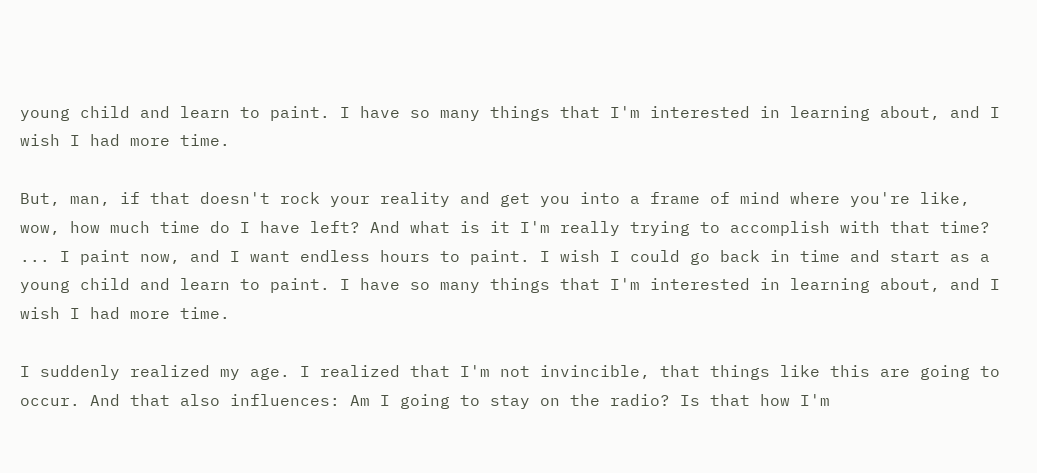young child and learn to paint. I have so many things that I'm interested in learning about, and I wish I had more time.

But, man, if that doesn't rock your reality and get you into a frame of mind where you're like, wow, how much time do I have left? And what is it I'm really trying to accomplish with that time? ... I paint now, and I want endless hours to paint. I wish I could go back in time and start as a young child and learn to paint. I have so many things that I'm interested in learning about, and I wish I had more time.

I suddenly realized my age. I realized that I'm not invincible, that things like this are going to occur. And that also influences: Am I going to stay on the radio? Is that how I'm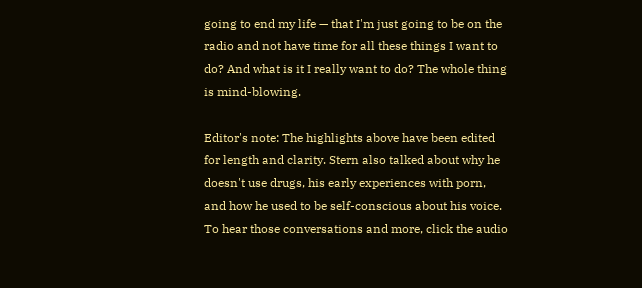going to end my life — that I'm just going to be on the radio and not have time for all these things I want to do? And what is it I really want to do? The whole thing is mind-blowing.

Editor's note: The highlights above have been edited for length and clarity. Stern also talked about why he doesn't use drugs, his early experiences with porn, and how he used to be self-conscious about his voice. To hear those conversations and more, click the audio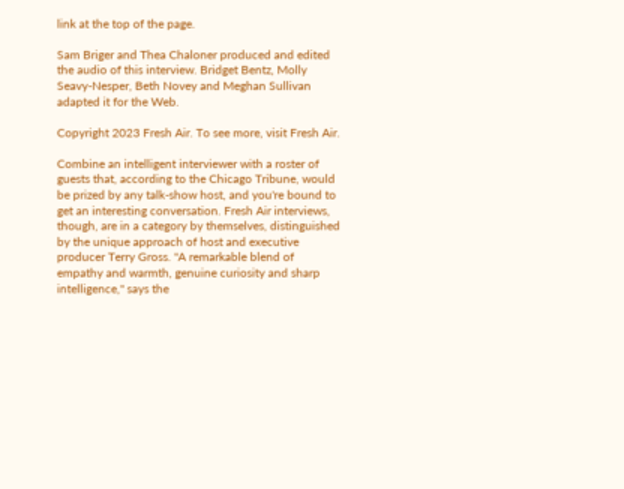link at the top of the page.

Sam Briger and Thea Chaloner produced and edited the audio of this interview. Bridget Bentz, Molly Seavy-Nesper, Beth Novey and Meghan Sullivan adapted it for the Web.

Copyright 2023 Fresh Air. To see more, visit Fresh Air.

Combine an intelligent interviewer with a roster of guests that, according to the Chicago Tribune, would be prized by any talk-show host, and you're bound to get an interesting conversation. Fresh Air interviews, though, are in a category by themselves, distinguished by the unique approach of host and executive producer Terry Gross. "A remarkable blend of empathy and warmth, genuine curiosity and sharp intelligence," says the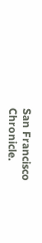San Francisco Chronicle.